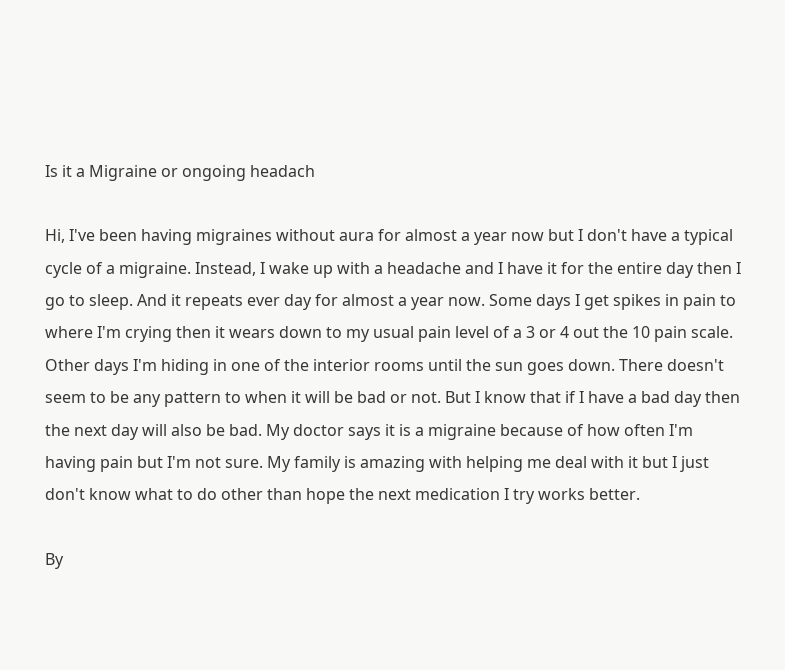Is it a Migraine or ongoing headach

Hi, I've been having migraines without aura for almost a year now but I don't have a typical cycle of a migraine. Instead, I wake up with a headache and I have it for the entire day then I go to sleep. And it repeats ever day for almost a year now. Some days I get spikes in pain to where I'm crying then it wears down to my usual pain level of a 3 or 4 out the 10 pain scale. Other days I'm hiding in one of the interior rooms until the sun goes down. There doesn't seem to be any pattern to when it will be bad or not. But I know that if I have a bad day then the next day will also be bad. My doctor says it is a migraine because of how often I'm having pain but I'm not sure. My family is amazing with helping me deal with it but I just don't know what to do other than hope the next medication I try works better.

By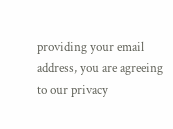providing your email address, you are agreeing to our privacy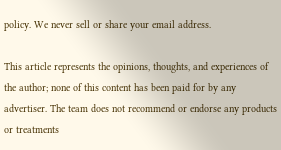policy. We never sell or share your email address.

This article represents the opinions, thoughts, and experiences of the author; none of this content has been paid for by any advertiser. The team does not recommend or endorse any products or treatments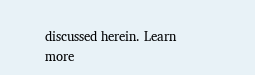discussed herein. Learn more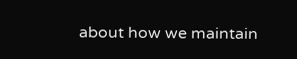about how we maintain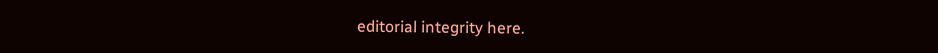editorial integrity here.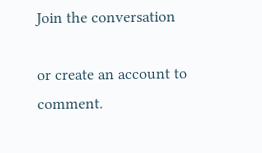Join the conversation

or create an account to comment.